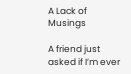A Lack of Musings

A friend just asked if I’m ever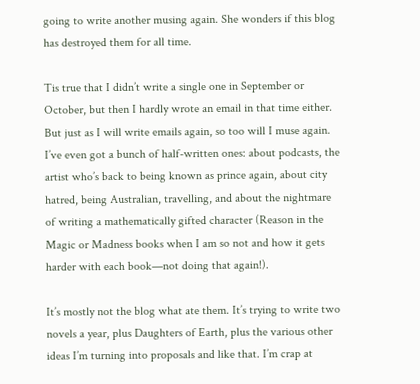going to write another musing again. She wonders if this blog has destroyed them for all time.

Tis true that I didn’t write a single one in September or October, but then I hardly wrote an email in that time either. But just as I will write emails again, so too will I muse again. I’ve even got a bunch of half-written ones: about podcasts, the artist who’s back to being known as prince again, about city hatred, being Australian, travelling, and about the nightmare of writing a mathematically gifted character (Reason in the Magic or Madness books when I am so not and how it gets harder with each book—not doing that again!).

It’s mostly not the blog what ate them. It’s trying to write two novels a year, plus Daughters of Earth, plus the various other ideas I’m turning into proposals and like that. I’m crap at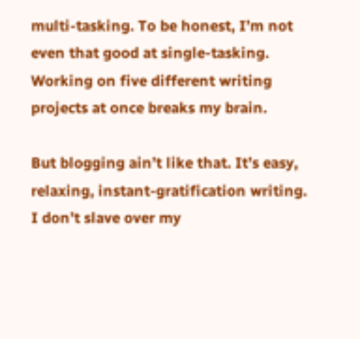multi-tasking. To be honest, I’m not even that good at single-tasking. Working on five different writing projects at once breaks my brain.

But blogging ain’t like that. It’s easy, relaxing, instant-gratification writing. I don’t slave over my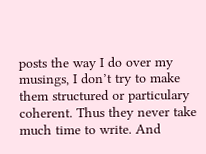posts the way I do over my musings, I don’t try to make them structured or particulary coherent. Thus they never take much time to write. And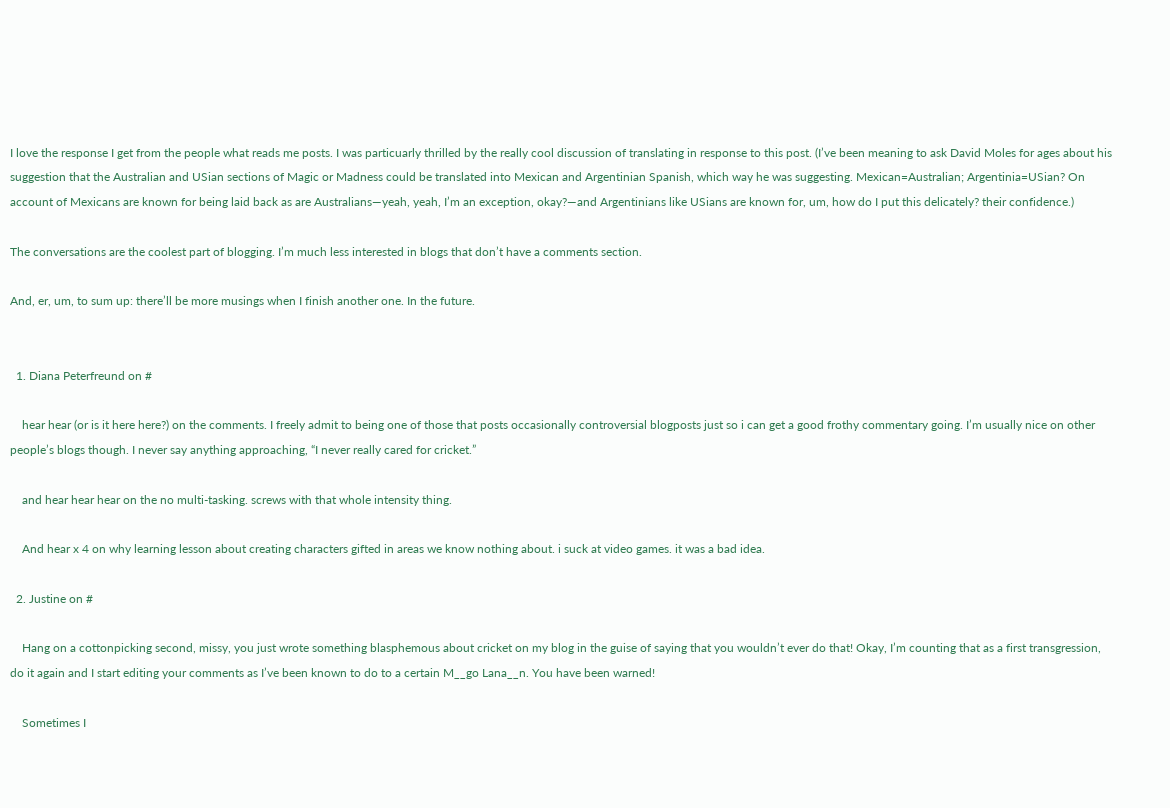I love the response I get from the people what reads me posts. I was particuarly thrilled by the really cool discussion of translating in response to this post. (I’ve been meaning to ask David Moles for ages about his suggestion that the Australian and USian sections of Magic or Madness could be translated into Mexican and Argentinian Spanish, which way he was suggesting. Mexican=Australian; Argentinia=USian? On account of Mexicans are known for being laid back as are Australians—yeah, yeah, I’m an exception, okay?—and Argentinians like USians are known for, um, how do I put this delicately? their confidence.)

The conversations are the coolest part of blogging. I’m much less interested in blogs that don’t have a comments section.

And, er, um, to sum up: there’ll be more musings when I finish another one. In the future.


  1. Diana Peterfreund on #

    hear hear (or is it here here?) on the comments. I freely admit to being one of those that posts occasionally controversial blogposts just so i can get a good frothy commentary going. I’m usually nice on other people’s blogs though. I never say anything approaching, “I never really cared for cricket.”

    and hear hear hear on the no multi-tasking. screws with that whole intensity thing.

    And hear x 4 on why learning lesson about creating characters gifted in areas we know nothing about. i suck at video games. it was a bad idea.

  2. Justine on #

    Hang on a cottonpicking second, missy, you just wrote something blasphemous about cricket on my blog in the guise of saying that you wouldn’t ever do that! Okay, I’m counting that as a first transgression, do it again and I start editing your comments as I’ve been known to do to a certain M__go Lana__n. You have been warned!

    Sometimes I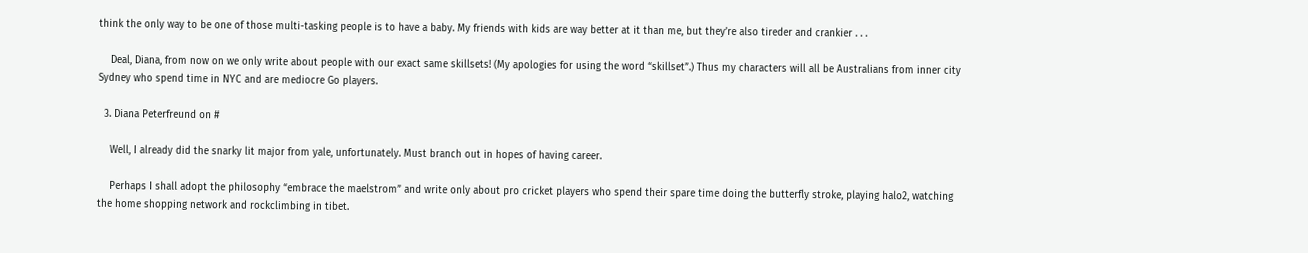think the only way to be one of those multi-tasking people is to have a baby. My friends with kids are way better at it than me, but they’re also tireder and crankier . . .

    Deal, Diana, from now on we only write about people with our exact same skillsets! (My apologies for using the word “skillset”.) Thus my characters will all be Australians from inner city Sydney who spend time in NYC and are mediocre Go players.

  3. Diana Peterfreund on #

    Well, I already did the snarky lit major from yale, unfortunately. Must branch out in hopes of having career.

    Perhaps I shall adopt the philosophy “embrace the maelstrom” and write only about pro cricket players who spend their spare time doing the butterfly stroke, playing halo2, watching the home shopping network and rockclimbing in tibet.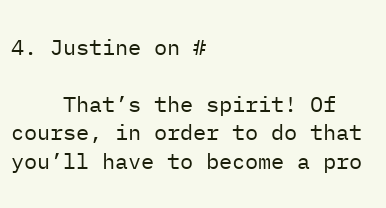4. Justine on #

    That’s the spirit! Of course, in order to do that you’ll have to become a pro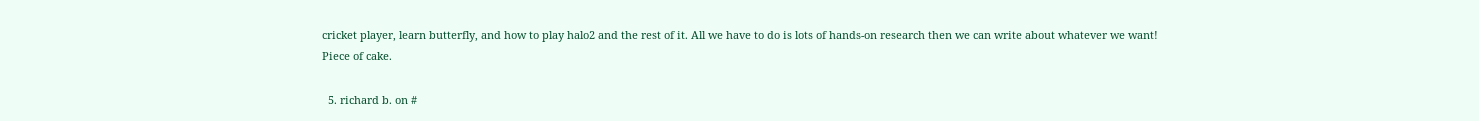cricket player, learn butterfly, and how to play halo2 and the rest of it. All we have to do is lots of hands-on research then we can write about whatever we want! Piece of cake.

  5. richard b. on #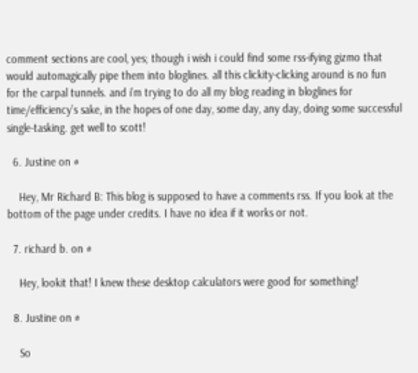comment sections are cool, yes; though i wish i could find some rss-ifying gizmo that would automagically pipe them into bloglines. all this clickity-clicking around is no fun for the carpal tunnels. and i’m trying to do all my blog reading in bloglines for time/efficiency’s sake, in the hopes of one day, some day, any day, doing some successful single-tasking. get well to scott!

  6. Justine on #

    Hey, Mr Richard B: This blog is supposed to have a comments rss. If you look at the bottom of the page under credits. I have no idea if it works or not.

  7. richard b. on #

    Hey, lookit that! I knew these desktop calculators were good for something!

  8. Justine on #

    So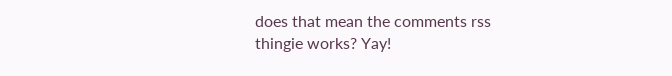does that mean the comments rss thingie works? Yay!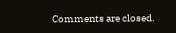Comments are closed.